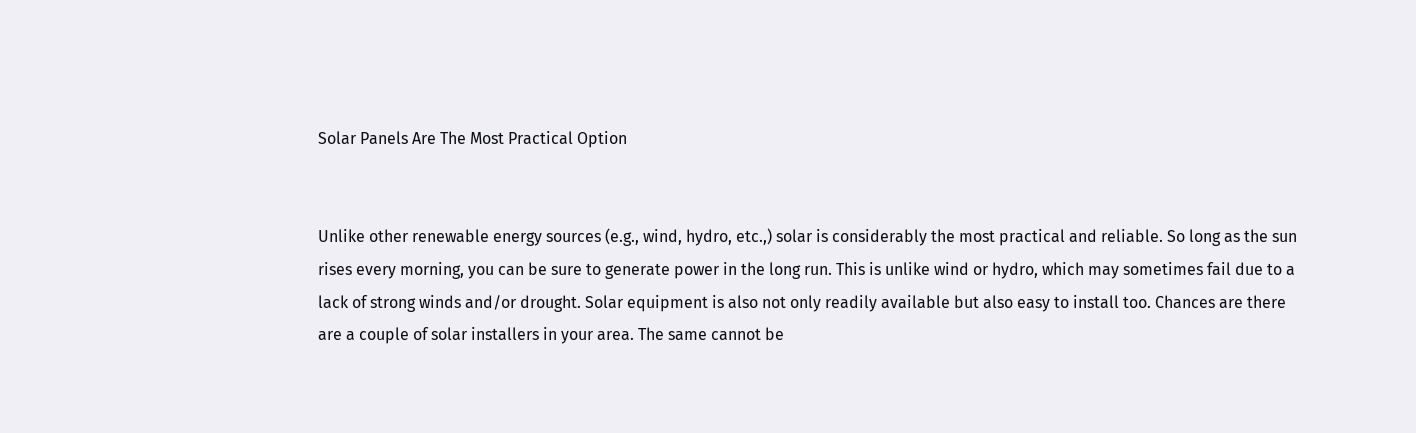Solar Panels Are The Most Practical Option


Unlike other renewable energy sources (e.g., wind, hydro, etc.,) solar is considerably the most practical and reliable. So long as the sun rises every morning, you can be sure to generate power in the long run. This is unlike wind or hydro, which may sometimes fail due to a lack of strong winds and/or drought. Solar equipment is also not only readily available but also easy to install too. Chances are there are a couple of solar installers in your area. The same cannot be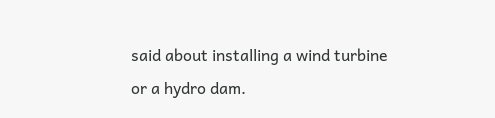said about installing a wind turbine or a hydro dam.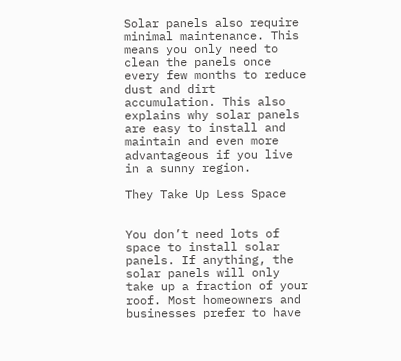Solar panels also require minimal maintenance. This means you only need to clean the panels once every few months to reduce dust and dirt accumulation. This also explains why solar panels are easy to install and maintain and even more advantageous if you live in a sunny region.

They Take Up Less Space


You don’t need lots of space to install solar panels. If anything, the solar panels will only take up a fraction of your roof. Most homeowners and businesses prefer to have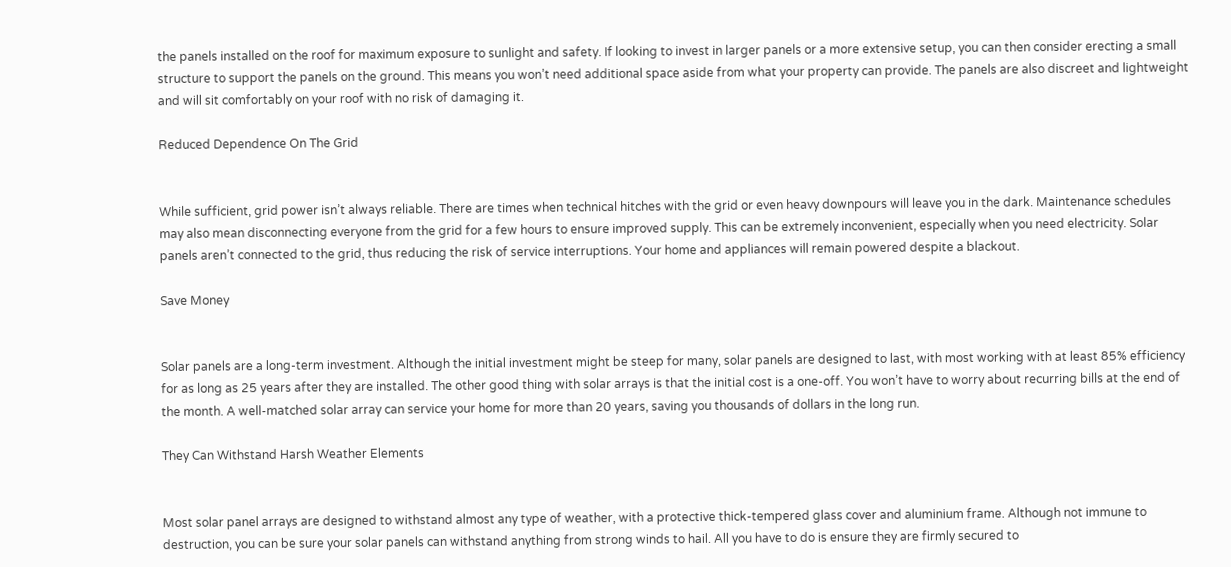the panels installed on the roof for maximum exposure to sunlight and safety. If looking to invest in larger panels or a more extensive setup, you can then consider erecting a small structure to support the panels on the ground. This means you won’t need additional space aside from what your property can provide. The panels are also discreet and lightweight and will sit comfortably on your roof with no risk of damaging it.

Reduced Dependence On The Grid


While sufficient, grid power isn’t always reliable. There are times when technical hitches with the grid or even heavy downpours will leave you in the dark. Maintenance schedules may also mean disconnecting everyone from the grid for a few hours to ensure improved supply. This can be extremely inconvenient, especially when you need electricity. Solar panels aren’t connected to the grid, thus reducing the risk of service interruptions. Your home and appliances will remain powered despite a blackout.

Save Money


Solar panels are a long-term investment. Although the initial investment might be steep for many, solar panels are designed to last, with most working with at least 85% efficiency for as long as 25 years after they are installed. The other good thing with solar arrays is that the initial cost is a one-off. You won’t have to worry about recurring bills at the end of the month. A well-matched solar array can service your home for more than 20 years, saving you thousands of dollars in the long run.

They Can Withstand Harsh Weather Elements


Most solar panel arrays are designed to withstand almost any type of weather, with a protective thick-tempered glass cover and aluminium frame. Although not immune to destruction, you can be sure your solar panels can withstand anything from strong winds to hail. All you have to do is ensure they are firmly secured to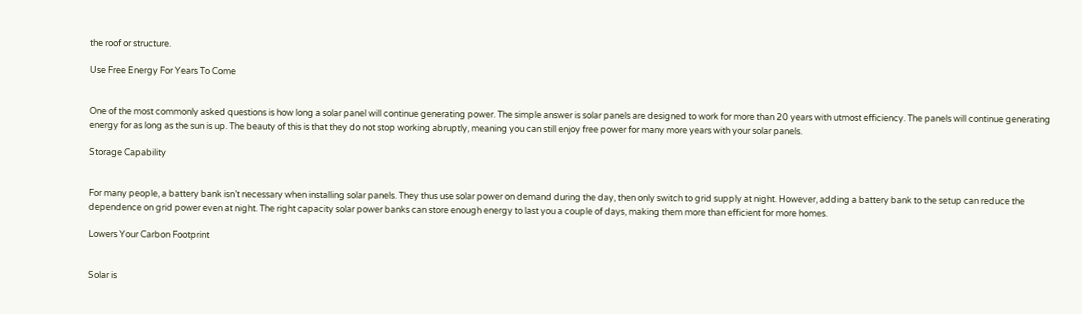the roof or structure.

Use Free Energy For Years To Come


One of the most commonly asked questions is how long a solar panel will continue generating power. The simple answer is solar panels are designed to work for more than 20 years with utmost efficiency. The panels will continue generating energy for as long as the sun is up. The beauty of this is that they do not stop working abruptly, meaning you can still enjoy free power for many more years with your solar panels.

Storage Capability


For many people, a battery bank isn’t necessary when installing solar panels. They thus use solar power on demand during the day, then only switch to grid supply at night. However, adding a battery bank to the setup can reduce the dependence on grid power even at night. The right capacity solar power banks can store enough energy to last you a couple of days, making them more than efficient for more homes.

Lowers Your Carbon Footprint


Solar is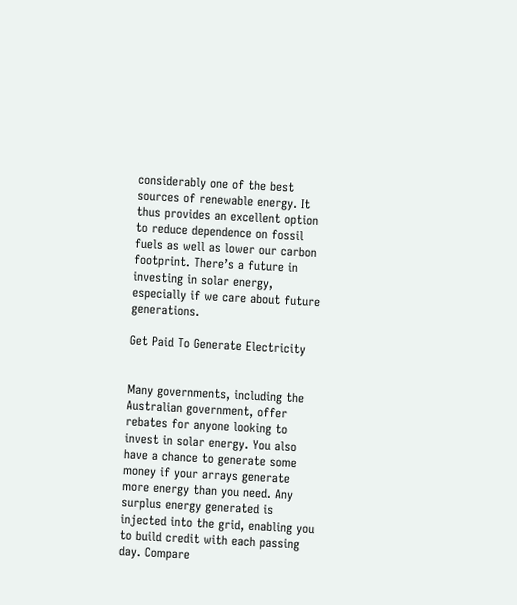considerably one of the best sources of renewable energy. It thus provides an excellent option to reduce dependence on fossil fuels as well as lower our carbon footprint. There’s a future in investing in solar energy, especially if we care about future generations.

Get Paid To Generate Electricity


Many governments, including the Australian government, offer rebates for anyone looking to invest in solar energy. You also have a chance to generate some money if your arrays generate more energy than you need. Any surplus energy generated is injected into the grid, enabling you to build credit with each passing day. Compare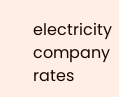electricity company rates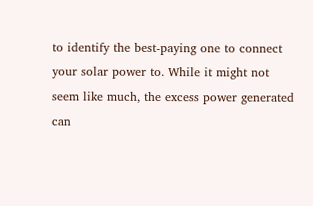to identify the best-paying one to connect your solar power to. While it might not seem like much, the excess power generated can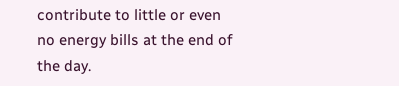contribute to little or even no energy bills at the end of the day.